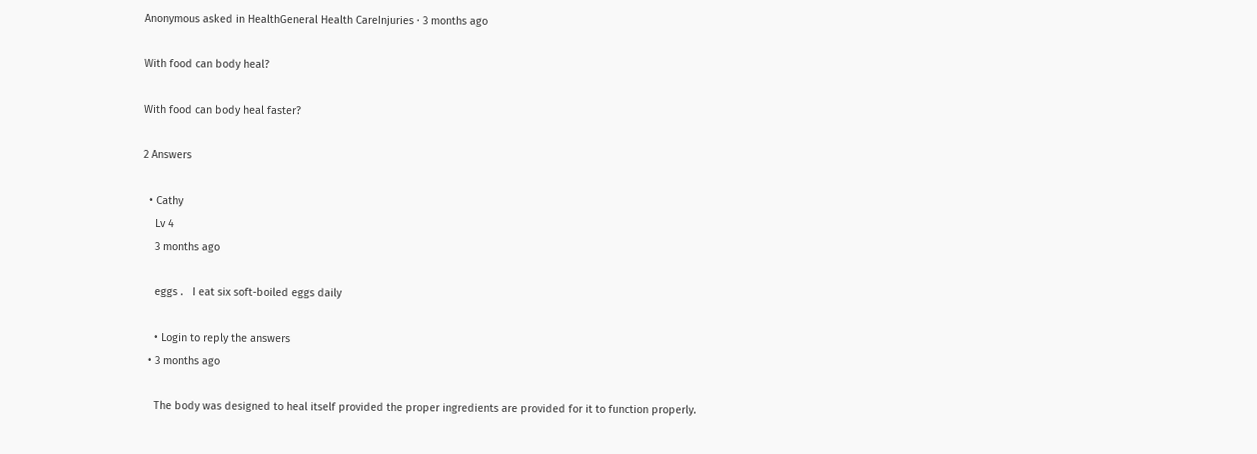Anonymous asked in HealthGeneral Health CareInjuries · 3 months ago

With food can body heal?

With food can body heal faster?

2 Answers

  • Cathy
    Lv 4
    3 months ago

    eggs .   I eat six soft-boiled eggs daily

    • Login to reply the answers
  • 3 months ago

    The body was designed to heal itself provided the proper ingredients are provided for it to function properly.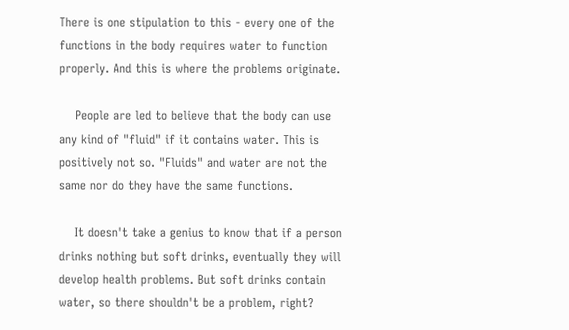There is one stipulation to this - every one of the functions in the body requires water to function properly. And this is where the problems originate.

    People are led to believe that the body can use any kind of "fluid" if it contains water. This is positively not so. "Fluids" and water are not the same nor do they have the same functions.

    It doesn't take a genius to know that if a person drinks nothing but soft drinks, eventually they will develop health problems. But soft drinks contain water, so there shouldn't be a problem, right?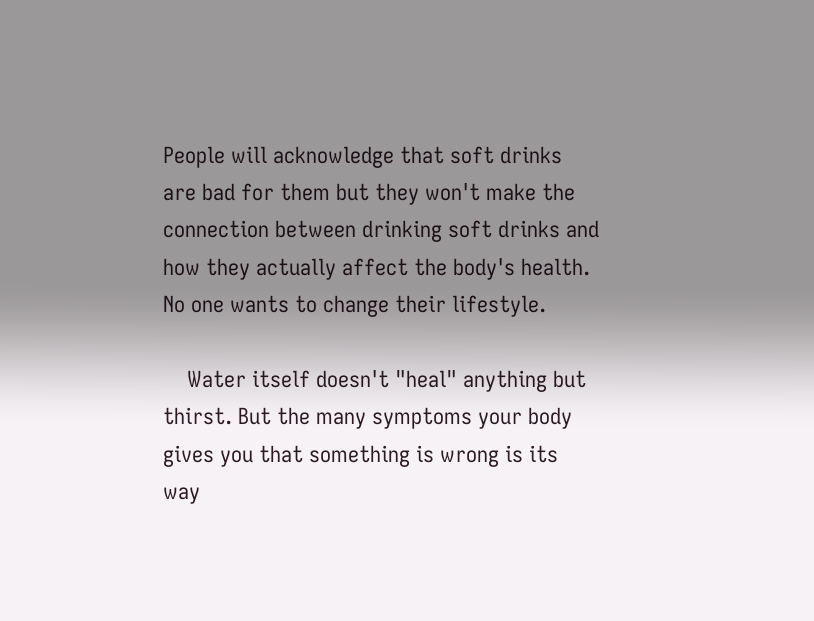People will acknowledge that soft drinks are bad for them but they won't make the connection between drinking soft drinks and how they actually affect the body's health. No one wants to change their lifestyle.

    Water itself doesn't "heal" anything but thirst. But the many symptoms your body gives you that something is wrong is its way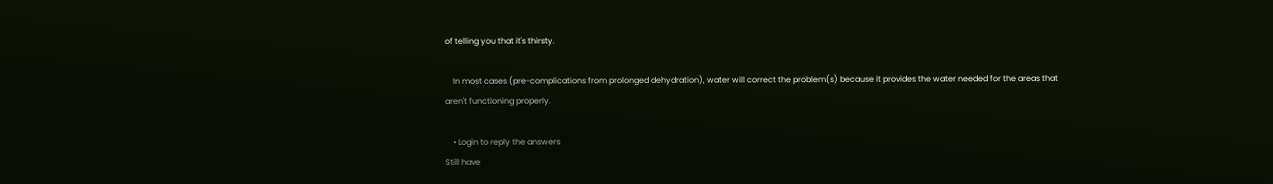of telling you that it's thirsty.

    In most cases (pre-complications from prolonged dehydration), water will correct the problem(s) because it provides the water needed for the areas that aren't functioning properly.

    • Login to reply the answers
Still have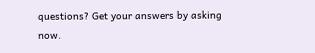questions? Get your answers by asking now.